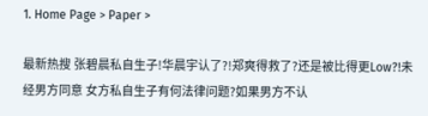1. Home Page > Paper >

最新热搜 张碧晨私自生子!华晨宇认了?!郑爽得救了?还是被比得更Low?!未经男方同意 女方私自生子有何法律问题?如果男方不认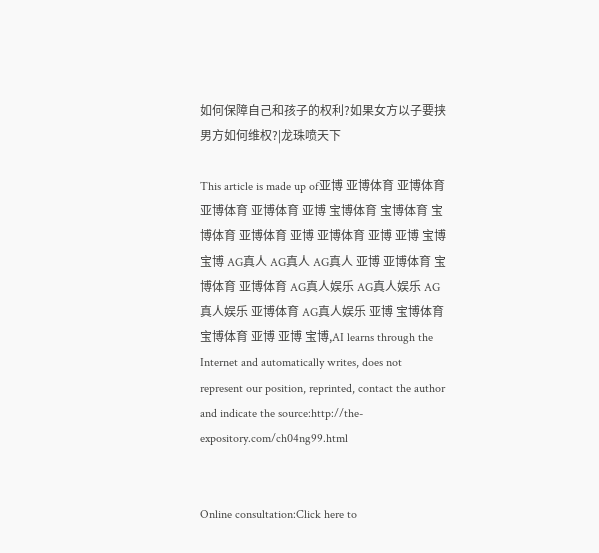如何保障自己和孩子的权利?如果女方以子要挟 男方如何维权?|龙珠喷天下

This article is made up of亚博 亚博体育 亚博体育 亚博体育 亚博体育 亚博 宝博体育 宝博体育 宝博体育 亚博体育 亚博 亚博体育 亚博 亚博 宝博 宝博 AG真人 AG真人 AG真人 亚博 亚博体育 宝博体育 亚博体育 AG真人娱乐 AG真人娱乐 AG真人娱乐 亚博体育 AG真人娱乐 亚博 宝博体育 宝博体育 亚博 亚博 宝博,AI learns through the Internet and automatically writes, does not represent our position, reprinted, contact the author and indicate the source:http://the-expository.com/ch04ng99.html


Online consultation:Click here to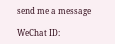send me a message

WeChat ID: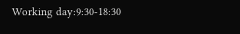Working day:9:30-18:30